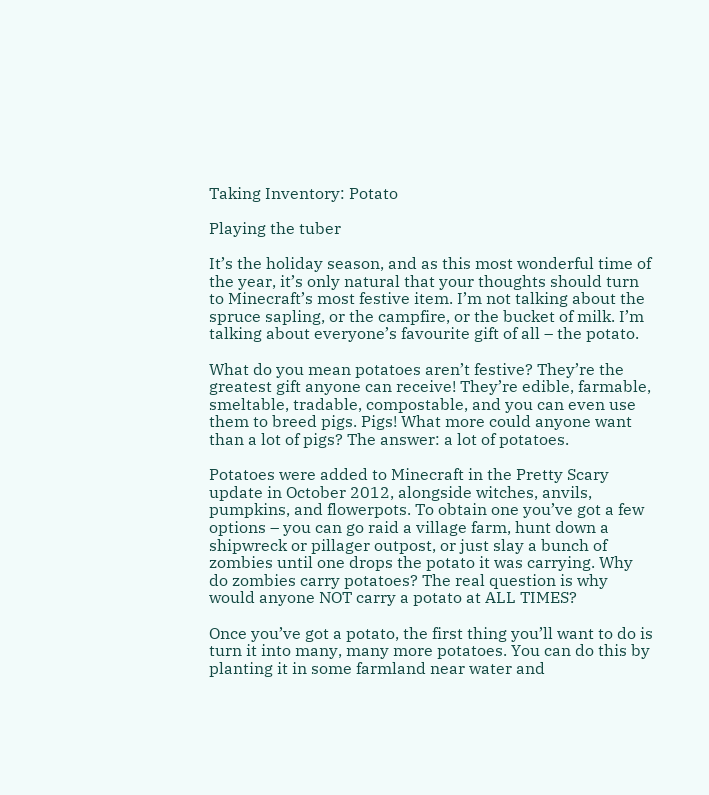Taking Inventory: Potato

Playing the tuber

It’s the holiday season, and as this most wonderful time of the year, it’s only natural that your thoughts should turn to Minecraft’s most festive item. I’m not talking about the spruce sapling, or the campfire, or the bucket of milk. I’m talking about everyone’s favourite gift of all – the potato.

What do you mean potatoes aren’t festive? They’re the greatest gift anyone can receive! They’re edible, farmable, smeltable, tradable, compostable, and you can even use them to breed pigs. Pigs! What more could anyone want than a lot of pigs? The answer: a lot of potatoes.

Potatoes were added to Minecraft in the Pretty Scary update in October 2012, alongside witches, anvils, pumpkins, and flowerpots. To obtain one you’ve got a few options – you can go raid a village farm, hunt down a shipwreck or pillager outpost, or just slay a bunch of zombies until one drops the potato it was carrying. Why do zombies carry potatoes? The real question is why would anyone NOT carry a potato at ALL TIMES?

Once you’ve got a potato, the first thing you’ll want to do is turn it into many, many more potatoes. You can do this by planting it in some farmland near water and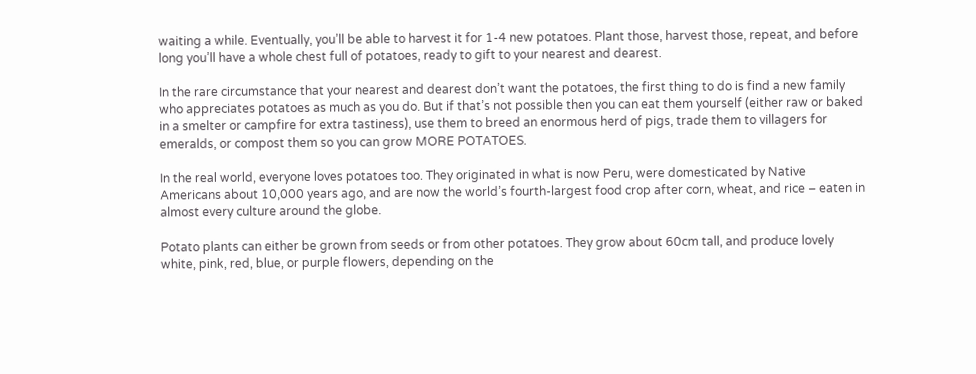waiting a while. Eventually, you’ll be able to harvest it for 1-4 new potatoes. Plant those, harvest those, repeat, and before long you’ll have a whole chest full of potatoes, ready to gift to your nearest and dearest.

In the rare circumstance that your nearest and dearest don’t want the potatoes, the first thing to do is find a new family who appreciates potatoes as much as you do. But if that’s not possible then you can eat them yourself (either raw or baked in a smelter or campfire for extra tastiness), use them to breed an enormous herd of pigs, trade them to villagers for emeralds, or compost them so you can grow MORE POTATOES.

In the real world, everyone loves potatoes too. They originated in what is now Peru, were domesticated by Native Americans about 10,000 years ago, and are now the world’s fourth-largest food crop after corn, wheat, and rice – eaten in almost every culture around the globe.

Potato plants can either be grown from seeds or from other potatoes. They grow about 60cm tall, and produce lovely white, pink, red, blue, or purple flowers, depending on the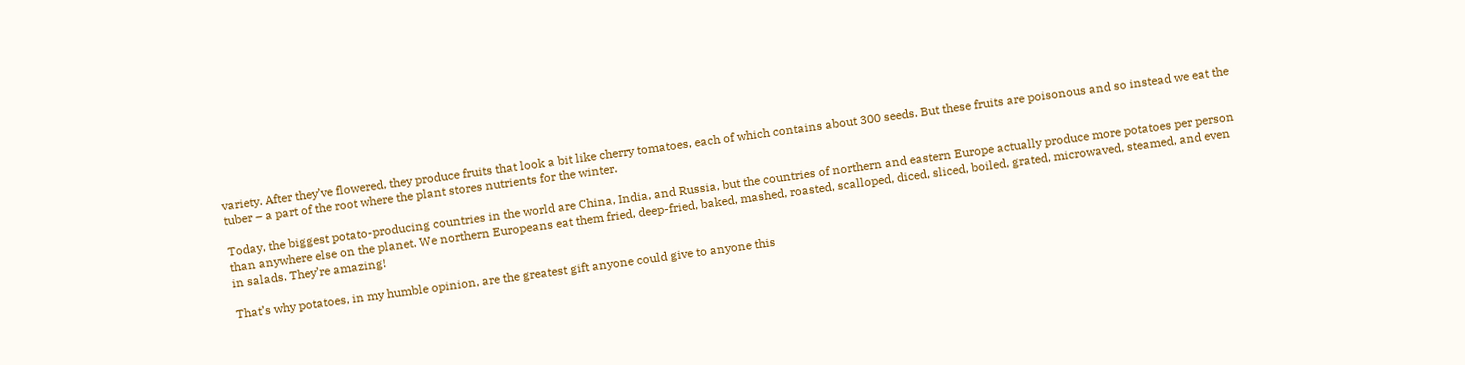variety. After they’ve flowered, they produce fruits that look a bit like cherry tomatoes, each of which contains about 300 seeds. But these fruits are poisonous and so instead we eat the tuber – a part of the root where the plant stores nutrients for the winter.

Today, the biggest potato-producing countries in the world are China, India, and Russia, but the countries of northern and eastern Europe actually produce more potatoes per person than anywhere else on the planet. We northern Europeans eat them fried, deep-fried, baked, mashed, roasted, scalloped, diced, sliced, boiled, grated, microwaved, steamed, and even in salads. They’re amazing!

That’s why potatoes, in my humble opinion, are the greatest gift anyone could give to anyone this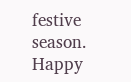festive season. Happy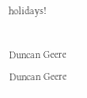holidays!

Duncan Geere
Duncan Geere